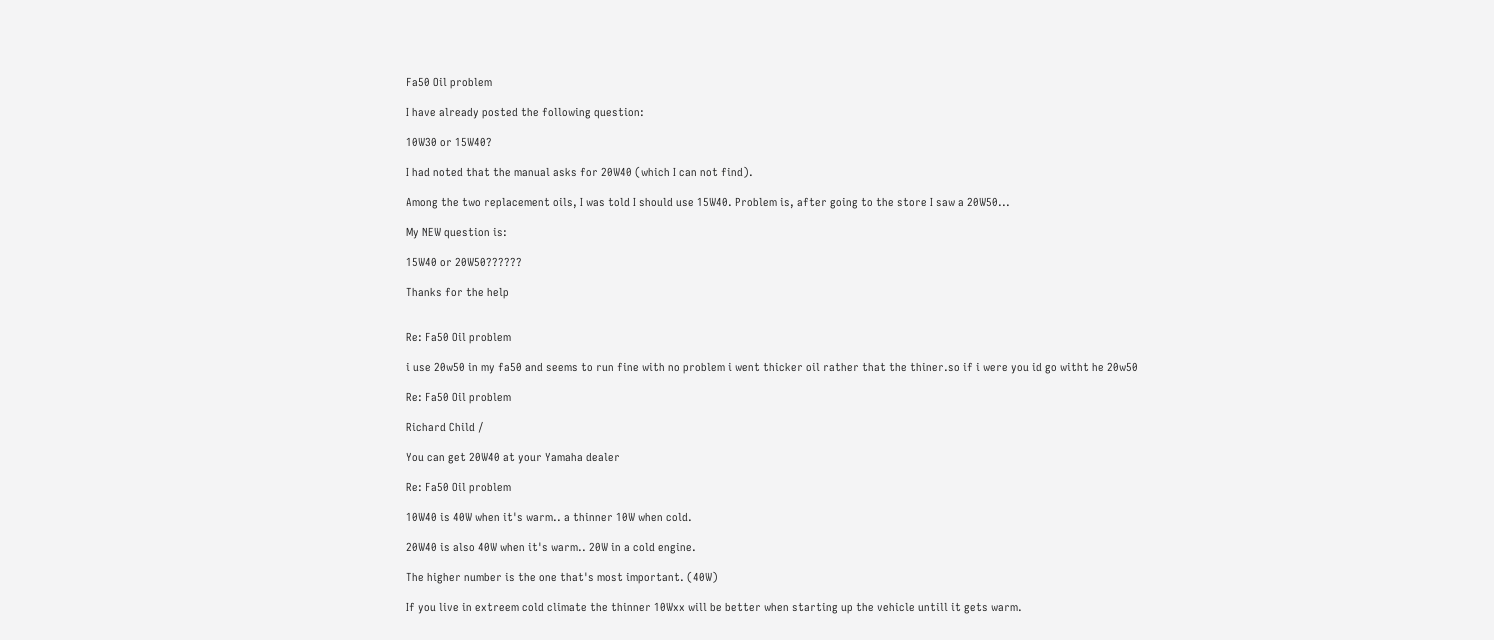Fa50 Oil problem

I have already posted the following question:

10W30 or 15W40?

I had noted that the manual asks for 20W40 (which I can not find).

Among the two replacement oils, I was told I should use 15W40. Problem is, after going to the store I saw a 20W50...

My NEW question is:

15W40 or 20W50??????

Thanks for the help


Re: Fa50 Oil problem

i use 20w50 in my fa50 and seems to run fine with no problem i went thicker oil rather that the thiner.so if i were you id go witht he 20w50

Re: Fa50 Oil problem

Richard Child /

You can get 20W40 at your Yamaha dealer

Re: Fa50 Oil problem

10W40 is 40W when it's warm.. a thinner 10W when cold.

20W40 is also 40W when it's warm.. 20W in a cold engine.

The higher number is the one that's most important. (40W)

If you live in extreem cold climate the thinner 10Wxx will be better when starting up the vehicle untill it gets warm.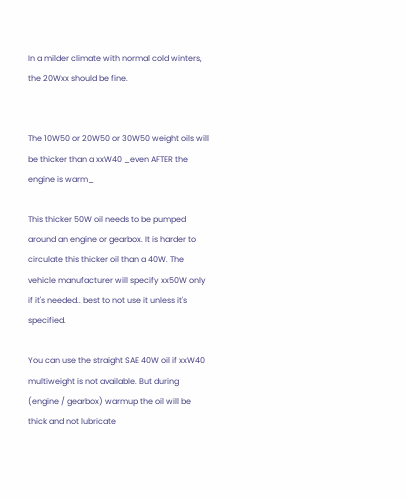In a milder climate with normal cold winters, the 20Wxx should be fine.


The 10W50 or 20W50 or 30W50 weight oils will be thicker than a xxW40 _even AFTER the engine is warm_

This thicker 50W oil needs to be pumped around an engine or gearbox. It is harder to circulate this thicker oil than a 40W. The vehicle manufacturer will specify xx50W only if it's needed.. best to not use it unless it's specified.

You can use the straight SAE 40W oil if xxW40 multiweight is not available. But during (engine / gearbox) warmup the oil will be thick and not lubricate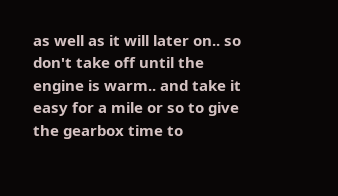as well as it will later on.. so don't take off until the engine is warm.. and take it easy for a mile or so to give the gearbox time to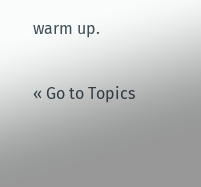warm up.

« Go to Topics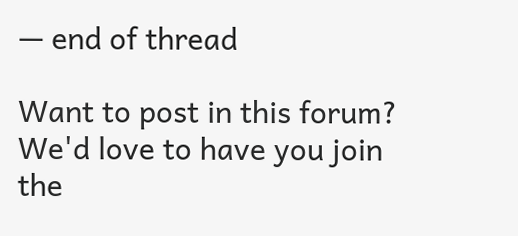— end of thread

Want to post in this forum? We'd love to have you join the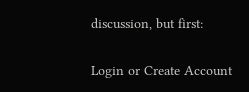discussion, but first:

Login or Create Account